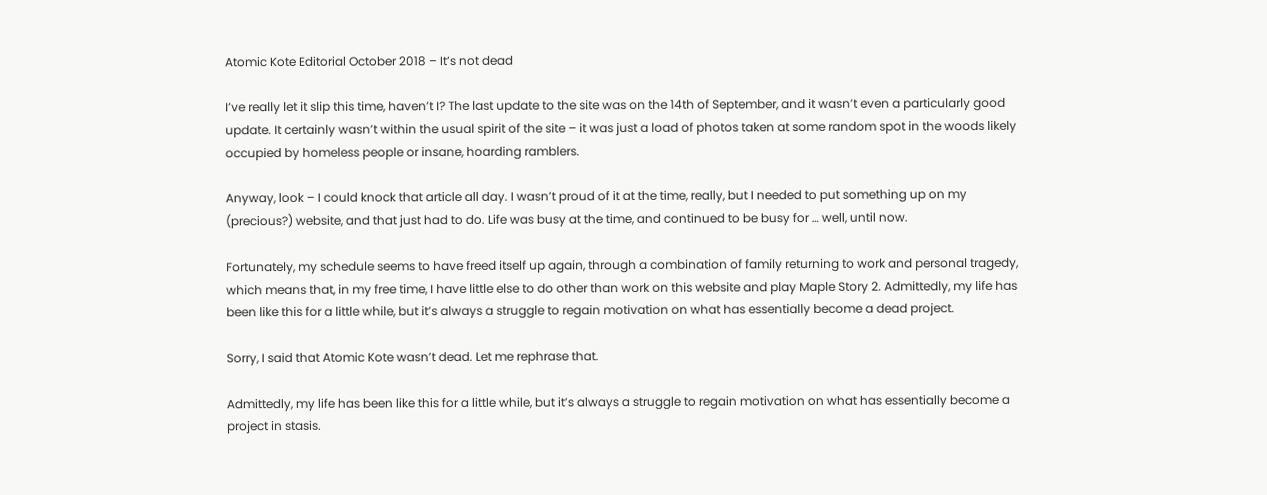Atomic Kote Editorial October 2018 – It’s not dead

I’ve really let it slip this time, haven’t I? The last update to the site was on the 14th of September, and it wasn’t even a particularly good update. It certainly wasn’t within the usual spirit of the site – it was just a load of photos taken at some random spot in the woods likely occupied by homeless people or insane, hoarding ramblers.

Anyway, look – I could knock that article all day. I wasn’t proud of it at the time, really, but I needed to put something up on my (precious?) website, and that just had to do. Life was busy at the time, and continued to be busy for … well, until now.

Fortunately, my schedule seems to have freed itself up again, through a combination of family returning to work and personal tragedy, which means that, in my free time, I have little else to do other than work on this website and play Maple Story 2. Admittedly, my life has been like this for a little while, but it’s always a struggle to regain motivation on what has essentially become a dead project.

Sorry, I said that Atomic Kote wasn’t dead. Let me rephrase that.

Admittedly, my life has been like this for a little while, but it’s always a struggle to regain motivation on what has essentially become a project in stasis.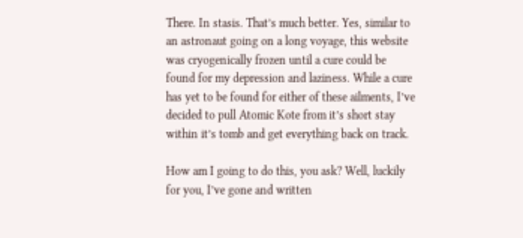There. In stasis. That’s much better. Yes, similar to an astronaut going on a long voyage, this website was cryogenically frozen until a cure could be found for my depression and laziness. While a cure has yet to be found for either of these ailments, I’ve decided to pull Atomic Kote from it’s short stay within it’s tomb and get everything back on track.

How am I going to do this, you ask? Well, luckily for you, I’ve gone and written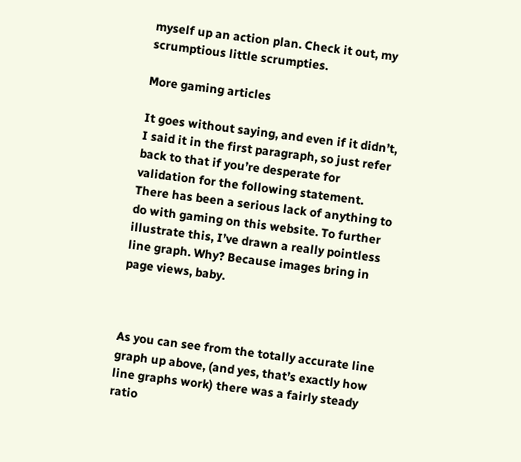myself up an action plan. Check it out, my scrumptious little scrumpties.

More gaming articles

It goes without saying, and even if it didn’t, I said it in the first paragraph, so just refer back to that if you’re desperate for validation for the following statement. There has been a serious lack of anything to do with gaming on this website. To further illustrate this, I’ve drawn a really pointless line graph. Why? Because images bring in page views, baby.



As you can see from the totally accurate line graph up above, (and yes, that’s exactly how line graphs work) there was a fairly steady ratio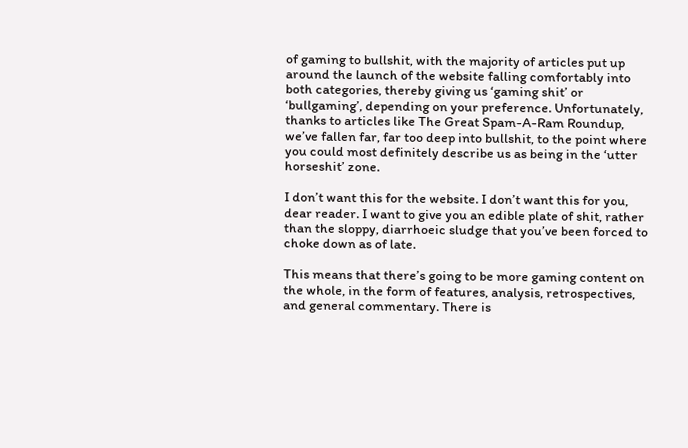of gaming to bullshit, with the majority of articles put up around the launch of the website falling comfortably into both categories, thereby giving us ‘gaming shit’ or ‘bullgaming’, depending on your preference. Unfortunately, thanks to articles like The Great Spam-A-Ram Roundup, we’ve fallen far, far too deep into bullshit, to the point where you could most definitely describe us as being in the ‘utter horseshit’ zone.

I don’t want this for the website. I don’t want this for you, dear reader. I want to give you an edible plate of shit, rather than the sloppy, diarrhoeic sludge that you’ve been forced to choke down as of late.

This means that there’s going to be more gaming content on the whole, in the form of features, analysis, retrospectives, and general commentary. There is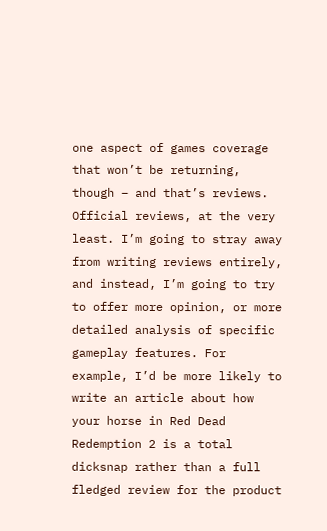one aspect of games coverage that won’t be returning, though – and that’s reviews. Official reviews, at the very least. I’m going to stray away from writing reviews entirely, and instead, I’m going to try to offer more opinion, or more detailed analysis of specific gameplay features. For example, I’d be more likely to write an article about how your horse in Red Dead Redemption 2 is a total dicksnap rather than a full fledged review for the product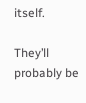itself.

They’ll probably be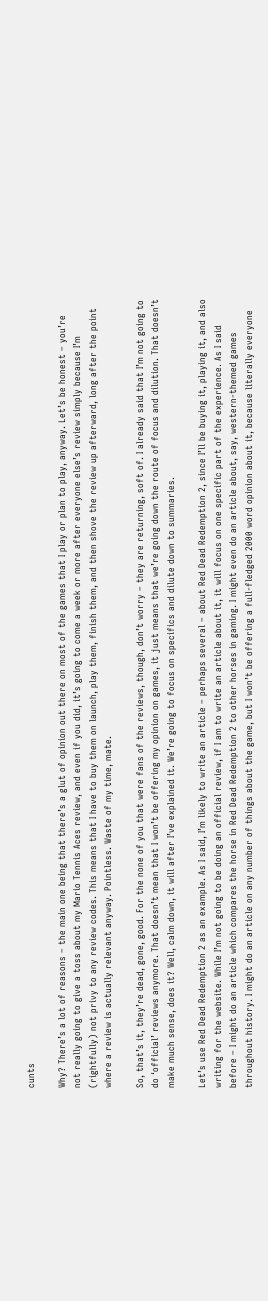cunts

Why? There’s a lot of reasons – the main one being that there’s a glut of opinion out there on most of the games that I play or plan to play, anyway. Let’s be honest – you’re not really going to give a toss about my Mario Tennis Aces review, and even if you did, it’s going to come a week or more after everyone else’s review simply because I’m (rightfully) not privy to any review codes. This means that I have to buy them on launch, play them, finish them, and then shove the review up afterward, long after the point where a review is actually relevant anyway. Pointless. Waste of my time, mate.

So, that’s it, they’re dead, gone, good. For the none of you that were fans of the reviews, though, don’t worry – they are returning, soft of. I already said that I’m not going to do ‘official’ reviews anymore. That doesn’t mean that I won’t be offering my opinion on games, it just means that we’re going down the route of focus and dilution. That doesn’t make much sense, does it? Well, calm down, it will after I’ve explained it. We’re going to focus on specifics and dilute down to summaries.

Let’s use Red Dead Redemption 2 as an example. As I said, I’m likely to write an article – perhaps several – about Red Dead Redemption 2, since I’ll be buying it, playing it, and also writing for the website. While I’m not going to be doing an official review, if I am to write an article about it, it will focus on one specific part of the experience. As I said before – I might do an article which compares the horse in Red Dead Redemption 2 to other horses in gaming. I might even do an article about, say, western-themed games throughout history. I might do an article on any number of things about the game, but I won’t be offering a full-fledged 2000 word opinion about it, because literally everyone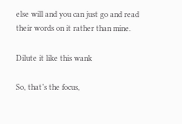else will and you can just go and read their words on it rather than mine.

Dilute it like this wank

So, that’s the focus,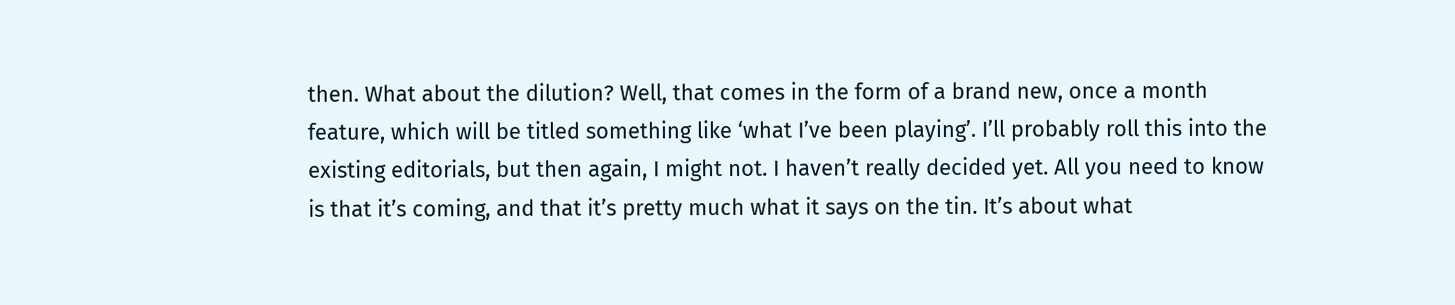then. What about the dilution? Well, that comes in the form of a brand new, once a month feature, which will be titled something like ‘what I’ve been playing’. I’ll probably roll this into the existing editorials, but then again, I might not. I haven’t really decided yet. All you need to know is that it’s coming, and that it’s pretty much what it says on the tin. It’s about what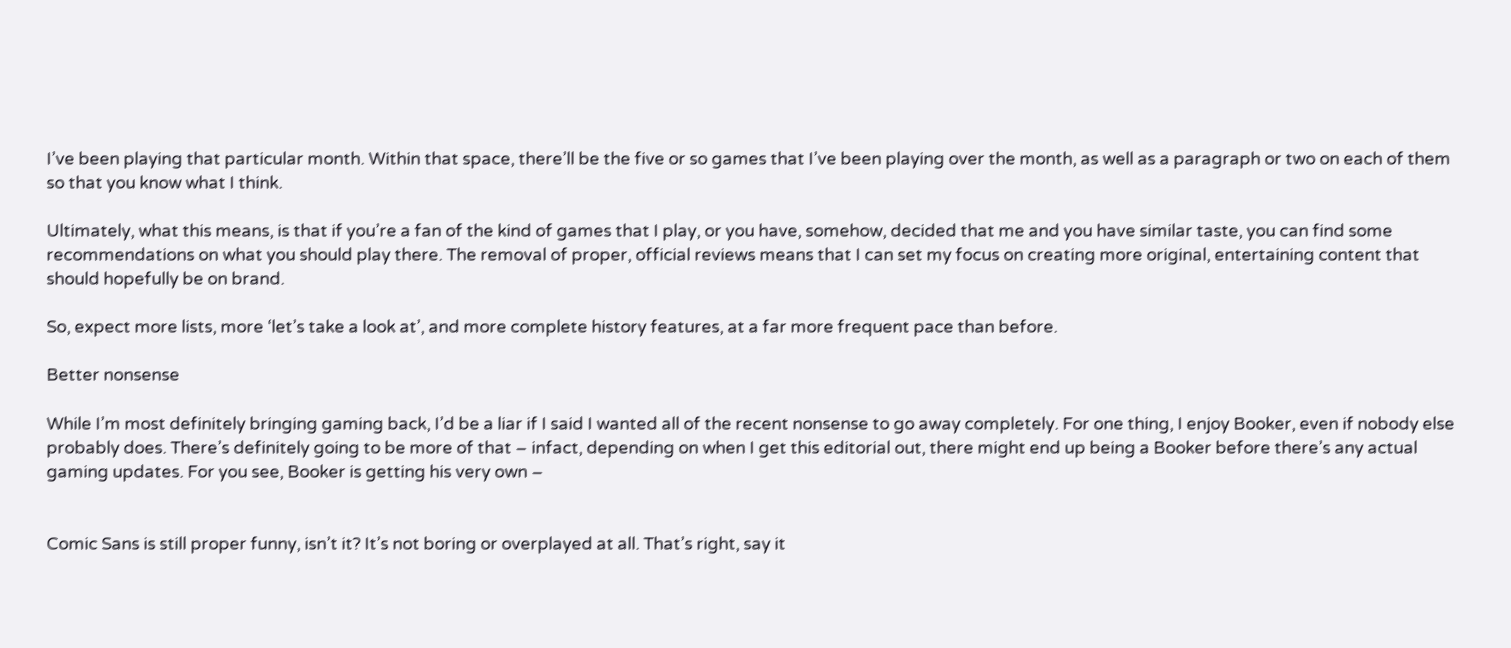I’ve been playing that particular month. Within that space, there’ll be the five or so games that I’ve been playing over the month, as well as a paragraph or two on each of them so that you know what I think.

Ultimately, what this means, is that if you’re a fan of the kind of games that I play, or you have, somehow, decided that me and you have similar taste, you can find some recommendations on what you should play there. The removal of proper, official reviews means that I can set my focus on creating more original, entertaining content that should hopefully be on brand.

So, expect more lists, more ‘let’s take a look at’, and more complete history features, at a far more frequent pace than before.

Better nonsense

While I’m most definitely bringing gaming back, I’d be a liar if I said I wanted all of the recent nonsense to go away completely. For one thing, I enjoy Booker, even if nobody else probably does. There’s definitely going to be more of that – infact, depending on when I get this editorial out, there might end up being a Booker before there’s any actual gaming updates. For you see, Booker is getting his very own –


Comic Sans is still proper funny, isn’t it? It’s not boring or overplayed at all. That’s right, say it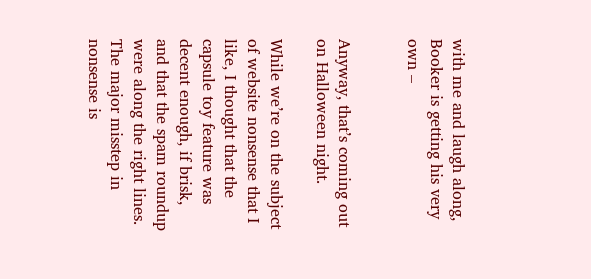with me and laugh along, Booker is getting his very own –


Anyway, that’s coming out on Halloween night.

While we’re on the subject of website nonsense that I like, I thought that the capsule toy feature was decent enough, if brisk, and that the spam roundup were along the right lines. The major misstep in nonsense is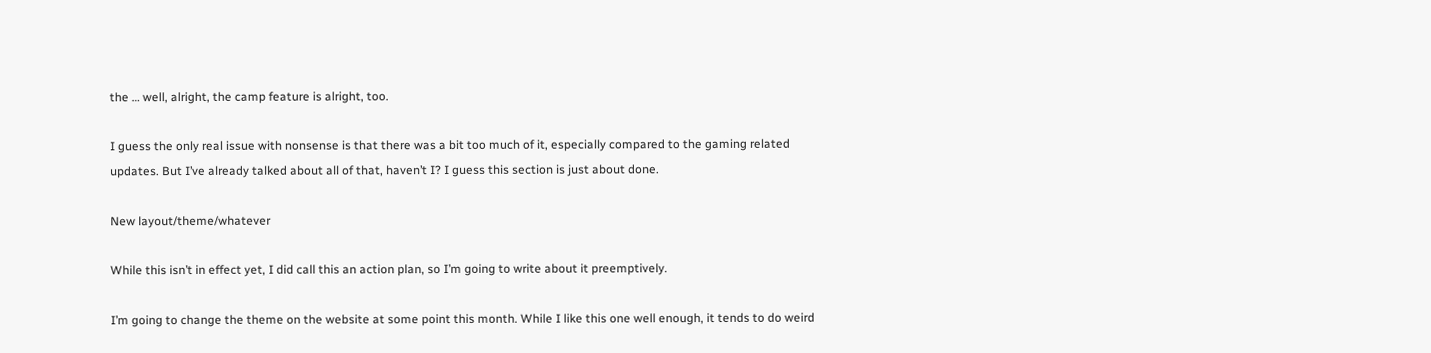the … well, alright, the camp feature is alright, too.

I guess the only real issue with nonsense is that there was a bit too much of it, especially compared to the gaming related updates. But I’ve already talked about all of that, haven’t I? I guess this section is just about done.

New layout/theme/whatever

While this isn’t in effect yet, I did call this an action plan, so I’m going to write about it preemptively.

I’m going to change the theme on the website at some point this month. While I like this one well enough, it tends to do weird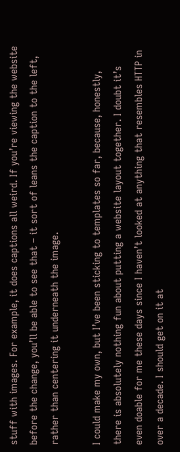stuff with images. For example, it does captions all weird. If you’re viewing the website before the change, you’ll be able to see that – it sort of leans the caption to the left, rather than centering it underneath the image.

I could make my own, but I’ve been sticking to templates so far, because, honestly, there is absolutely nothing fun about putting a website layout together. I doubt it’s even doable for me these days since I haven’t looked at anything that resembles HTTP in over a decade. I should get on it at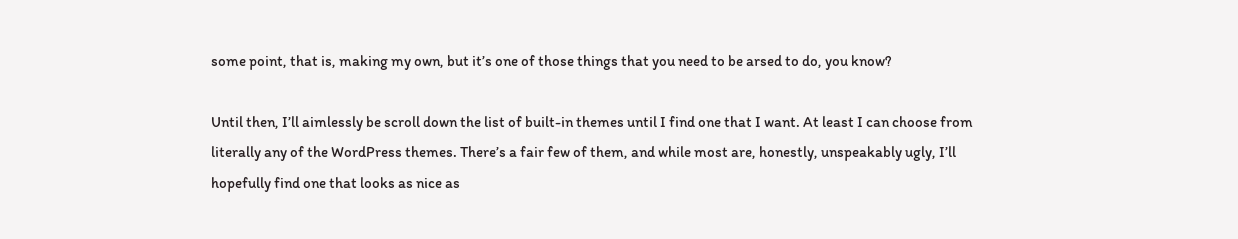some point, that is, making my own, but it’s one of those things that you need to be arsed to do, you know?

Until then, I’ll aimlessly be scroll down the list of built-in themes until I find one that I want. At least I can choose from literally any of the WordPress themes. There’s a fair few of them, and while most are, honestly, unspeakably ugly, I’ll hopefully find one that looks as nice as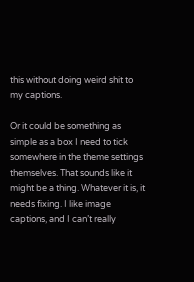this without doing weird shit to my captions.

Or it could be something as simple as a box I need to tick somewhere in the theme settings themselves. That sounds like it might be a thing. Whatever it is, it needs fixing. I like image captions, and I can’t really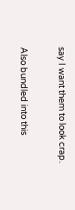say I want them to look crap.

Also bundled into this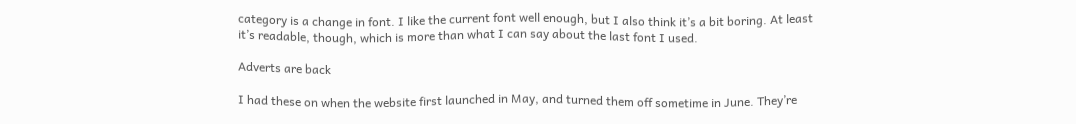category is a change in font. I like the current font well enough, but I also think it’s a bit boring. At least it’s readable, though, which is more than what I can say about the last font I used.

Adverts are back

I had these on when the website first launched in May, and turned them off sometime in June. They’re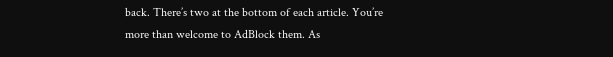back. There’s two at the bottom of each article. You’re more than welcome to AdBlock them. As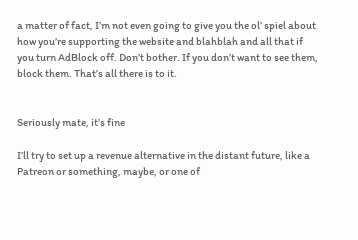a matter of fact, I’m not even going to give you the ol’ spiel about how you’re supporting the website and blahblah and all that if you turn AdBlock off. Don’t bother. If you don’t want to see them, block them. That’s all there is to it.


Seriously mate, it’s fine

I’ll try to set up a revenue alternative in the distant future, like a Patreon or something, maybe, or one of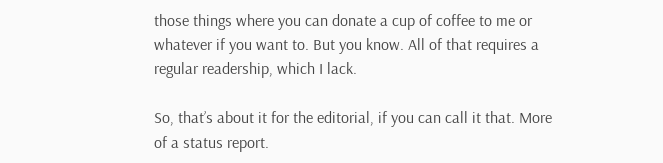those things where you can donate a cup of coffee to me or whatever if you want to. But you know. All of that requires a regular readership, which I lack.

So, that’s about it for the editorial, if you can call it that. More of a status report.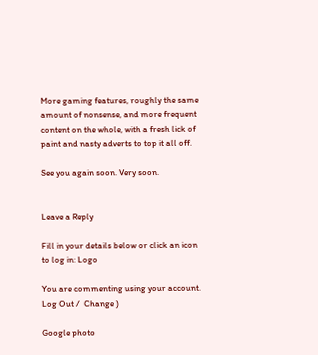More gaming features, roughly the same amount of nonsense, and more frequent content on the whole, with a fresh lick of paint and nasty adverts to top it all off.

See you again soon. Very soon.


Leave a Reply

Fill in your details below or click an icon to log in: Logo

You are commenting using your account. Log Out /  Change )

Google photo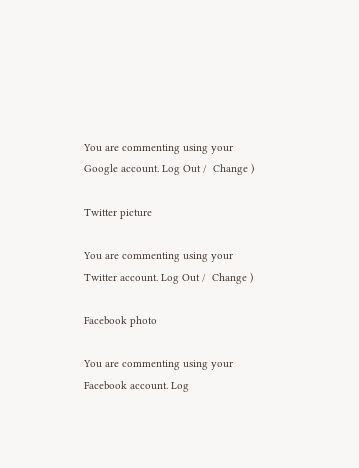You are commenting using your Google account. Log Out /  Change )

Twitter picture

You are commenting using your Twitter account. Log Out /  Change )

Facebook photo

You are commenting using your Facebook account. Log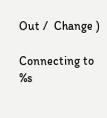Out /  Change )

Connecting to %s